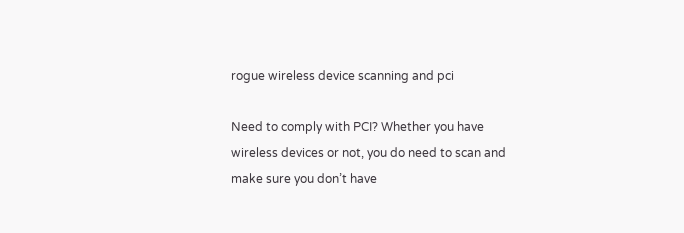rogue wireless device scanning and pci

Need to comply with PCI? Whether you have wireless devices or not, you do need to scan and make sure you don’t have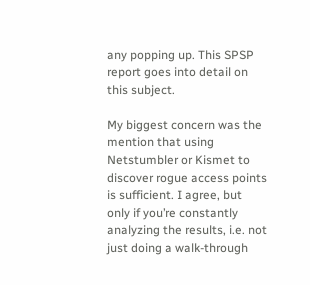any popping up. This SPSP report goes into detail on this subject.

My biggest concern was the mention that using Netstumbler or Kismet to discover rogue access points is sufficient. I agree, but only if you’re constantly analyzing the results, i.e. not just doing a walk-through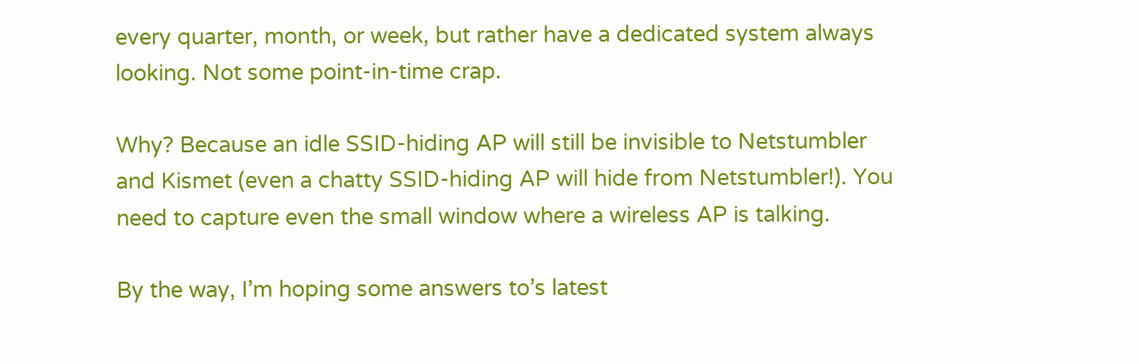every quarter, month, or week, but rather have a dedicated system always looking. Not some point-in-time crap.

Why? Because an idle SSID-hiding AP will still be invisible to Netstumbler and Kismet (even a chatty SSID-hiding AP will hide from Netstumbler!). You need to capture even the small window where a wireless AP is talking.

By the way, I’m hoping some answers to’s latest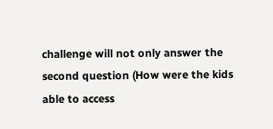challenge will not only answer the second question (How were the kids able to access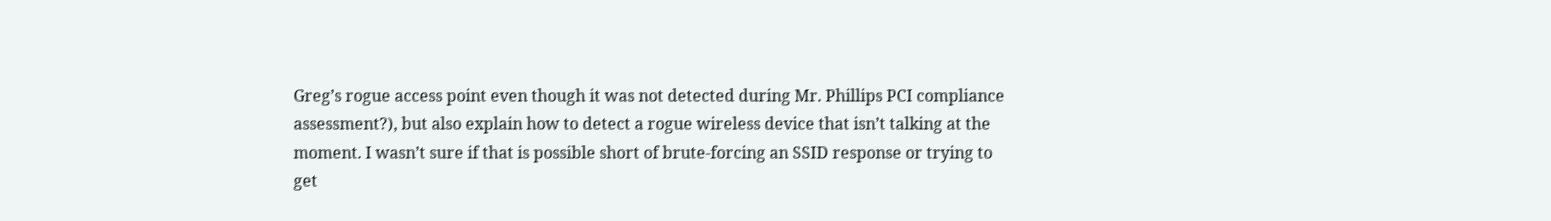Greg’s rogue access point even though it was not detected during Mr. Phillips PCI compliance assessment?), but also explain how to detect a rogue wireless device that isn’t talking at the moment. I wasn’t sure if that is possible short of brute-forcing an SSID response or trying to get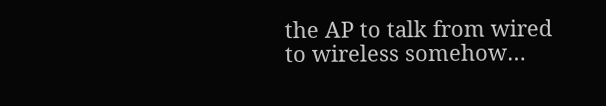the AP to talk from wired to wireless somehow…